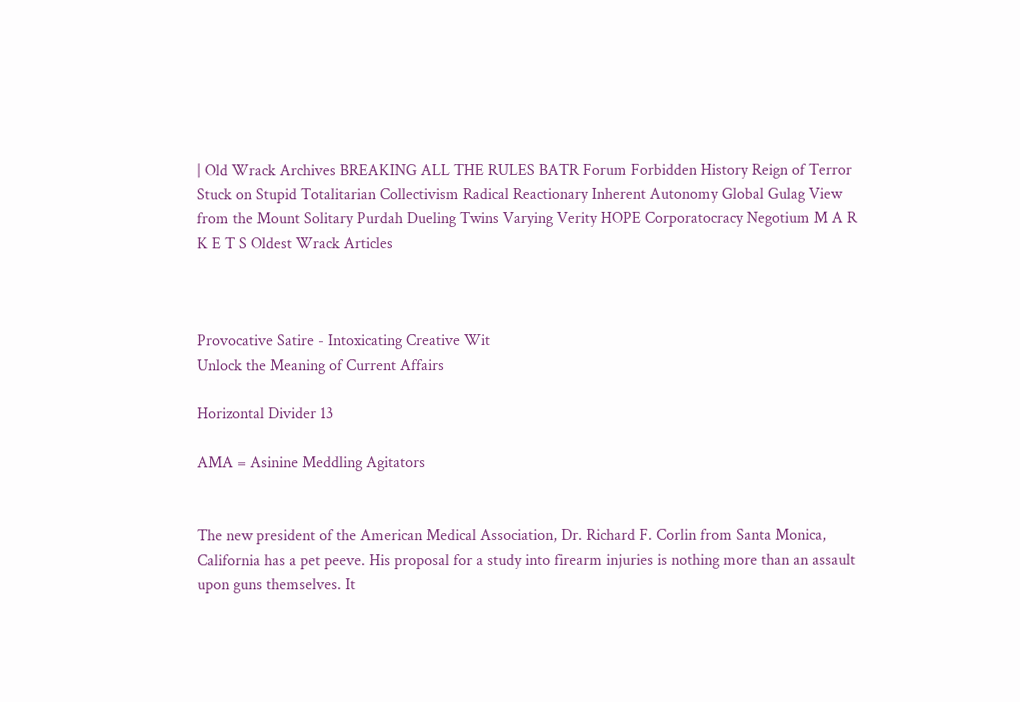| Old Wrack Archives BREAKING ALL THE RULES BATR Forum Forbidden History Reign of Terror Stuck on Stupid Totalitarian Collectivism Radical Reactionary Inherent Autonomy Global Gulag View from the Mount Solitary Purdah Dueling Twins Varying Verity HOPE Corporatocracy Negotium M A R K E T S Oldest Wrack Articles



Provocative Satire - Intoxicating Creative Wit
Unlock the Meaning of Current Affairs

Horizontal Divider 13

AMA = Asinine Meddling Agitators


The new president of the American Medical Association, Dr. Richard F. Corlin from Santa Monica, California has a pet peeve. His proposal for a study into firearm injuries is nothing more than an assault upon guns themselves. It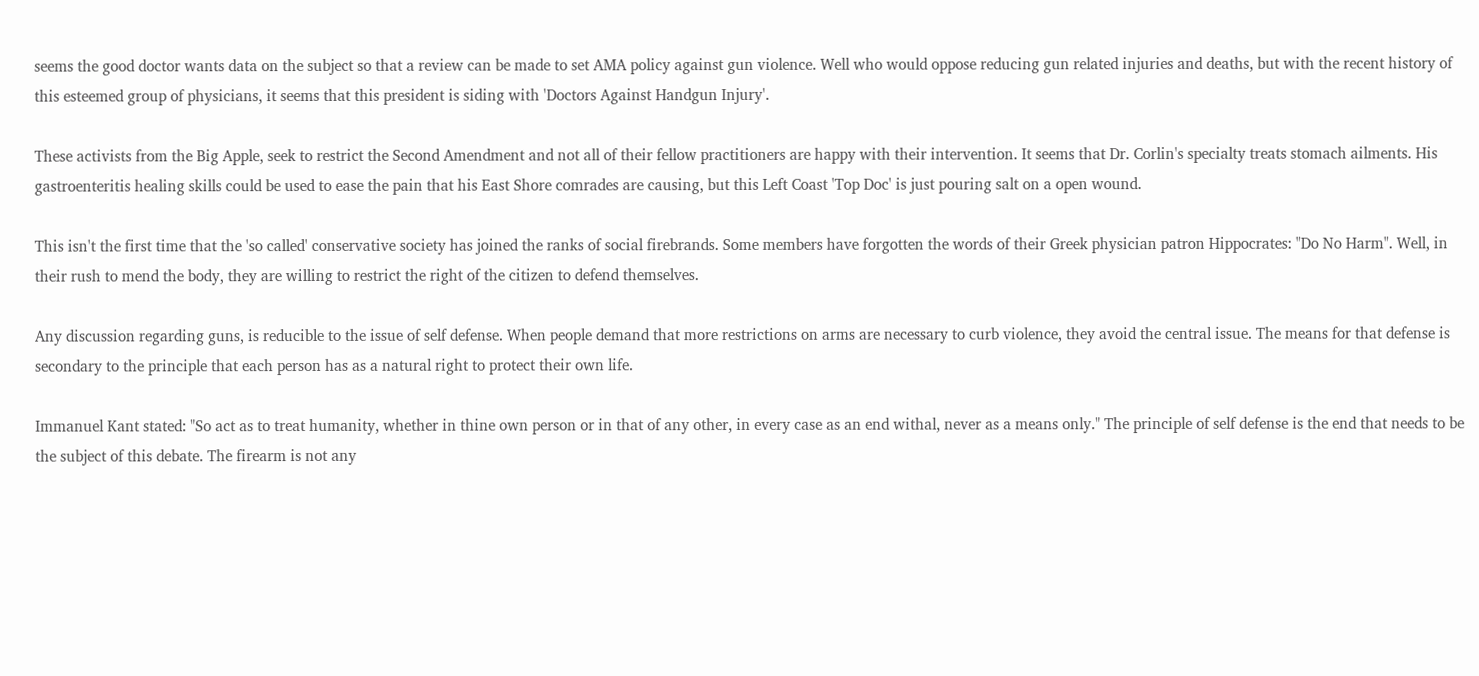seems the good doctor wants data on the subject so that a review can be made to set AMA policy against gun violence. Well who would oppose reducing gun related injuries and deaths, but with the recent history of this esteemed group of physicians, it seems that this president is siding with 'Doctors Against Handgun Injury'.

These activists from the Big Apple, seek to restrict the Second Amendment and not all of their fellow practitioners are happy with their intervention. It seems that Dr. Corlin's specialty treats stomach ailments. His gastroenteritis healing skills could be used to ease the pain that his East Shore comrades are causing, but this Left Coast 'Top Doc' is just pouring salt on a open wound.

This isn't the first time that the 'so called' conservative society has joined the ranks of social firebrands. Some members have forgotten the words of their Greek physician patron Hippocrates: "Do No Harm". Well, in their rush to mend the body, they are willing to restrict the right of the citizen to defend themselves.

Any discussion regarding guns, is reducible to the issue of self defense. When people demand that more restrictions on arms are necessary to curb violence, they avoid the central issue. The means for that defense is secondary to the principle that each person has as a natural right to protect their own life.

Immanuel Kant stated: "So act as to treat humanity, whether in thine own person or in that of any other, in every case as an end withal, never as a means only." The principle of self defense is the end that needs to be the subject of this debate. The firearm is not any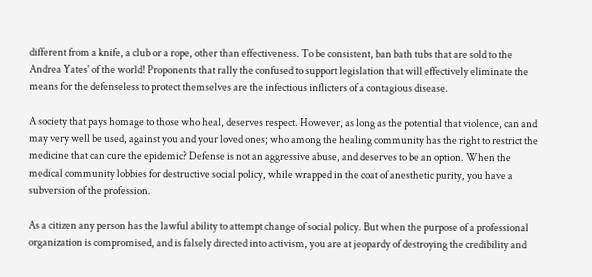different from a knife, a club or a rope, other than effectiveness. To be consistent, ban bath tubs that are sold to the Andrea Yates' of the world! Proponents that rally the confused to support legislation that will effectively eliminate the means for the defenseless to protect themselves are the infectious inflicters of a contagious disease.

A society that pays homage to those who heal, deserves respect. However, as long as the potential that violence, can and may very well be used, against you and your loved ones; who among the healing community has the right to restrict the medicine that can cure the epidemic? Defense is not an aggressive abuse, and deserves to be an option. When the medical community lobbies for destructive social policy, while wrapped in the coat of anesthetic purity, you have a subversion of the profession.

As a citizen any person has the lawful ability to attempt change of social policy. But when the purpose of a professional organization is compromised, and is falsely directed into activism, you are at jeopardy of destroying the credibility and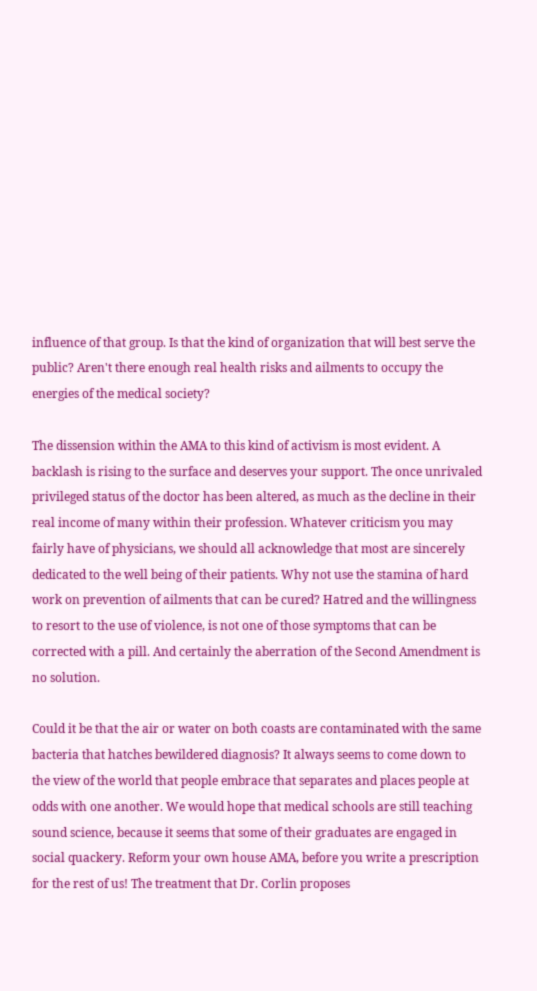influence of that group. Is that the kind of organization that will best serve the public? Aren't there enough real health risks and ailments to occupy the energies of the medical society?

The dissension within the AMA to this kind of activism is most evident. A backlash is rising to the surface and deserves your support. The once unrivaled privileged status of the doctor has been altered, as much as the decline in their real income of many within their profession. Whatever criticism you may fairly have of physicians, we should all acknowledge that most are sincerely dedicated to the well being of their patients. Why not use the stamina of hard work on prevention of ailments that can be cured? Hatred and the willingness to resort to the use of violence, is not one of those symptoms that can be corrected with a pill. And certainly the aberration of the Second Amendment is no solution.

Could it be that the air or water on both coasts are contaminated with the same bacteria that hatches bewildered diagnosis? It always seems to come down to the view of the world that people embrace that separates and places people at odds with one another. We would hope that medical schools are still teaching sound science, because it seems that some of their graduates are engaged in social quackery. Reform your own house AMA, before you write a prescription for the rest of us! The treatment that Dr. Corlin proposes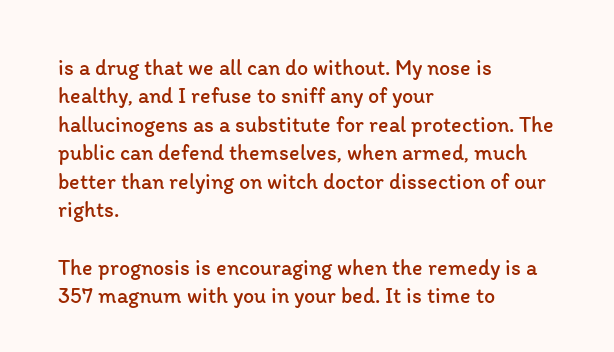is a drug that we all can do without. My nose is healthy, and I refuse to sniff any of your hallucinogens as a substitute for real protection. The public can defend themselves, when armed, much better than relying on witch doctor dissection of our rights.

The prognosis is encouraging when the remedy is a 357 magnum with you in your bed. It is time to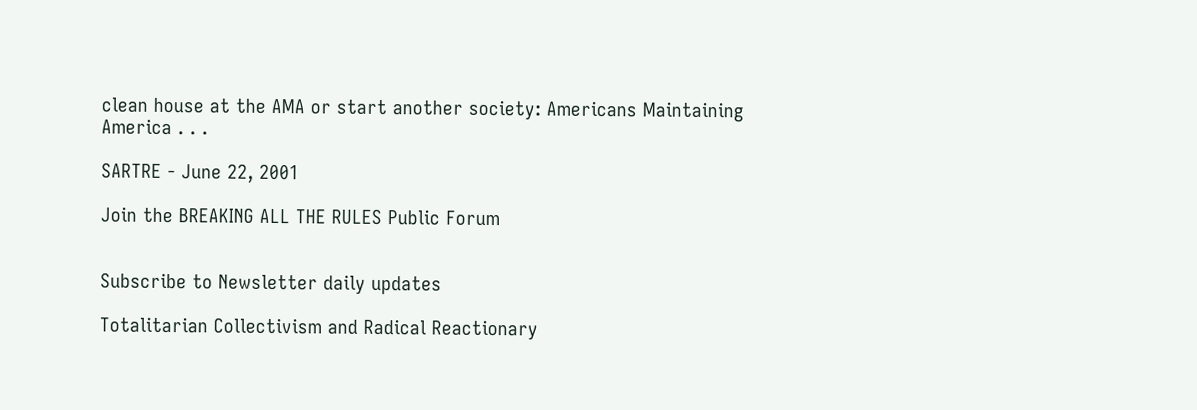clean house at the AMA or start another society: Americans Maintaining America . . .

SARTRE - June 22, 2001

Join the BREAKING ALL THE RULES Public Forum


Subscribe to Newsletter daily updates

Totalitarian Collectivism and Radical Reactionary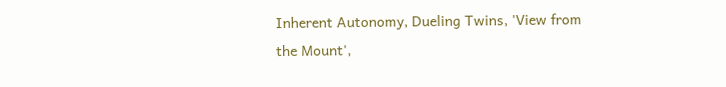Inherent Autonomy, Dueling Twins, 'View from the Mount',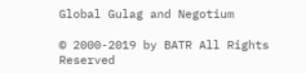Global Gulag and Negotium

© 2000-2019 by BATR All Rights Reserved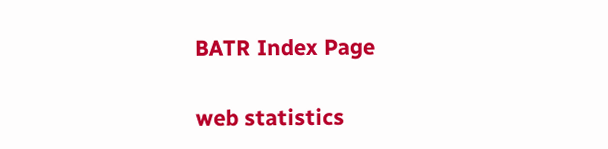BATR Index Page

web statistics